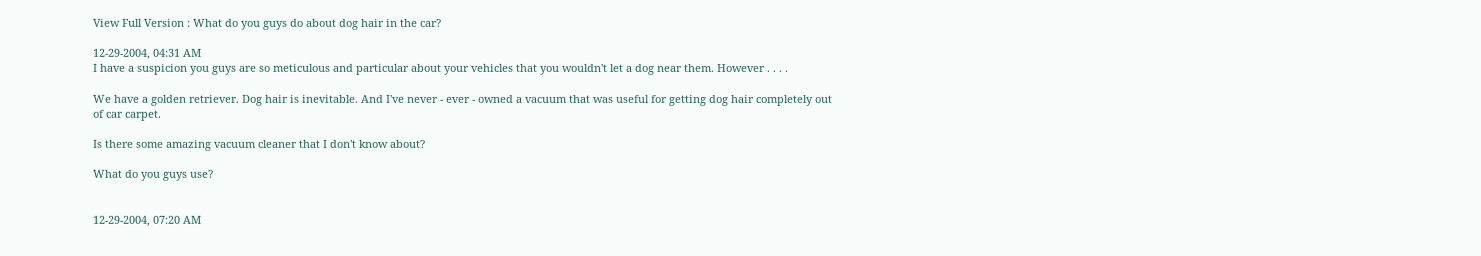View Full Version : What do you guys do about dog hair in the car?

12-29-2004, 04:31 AM
I have a suspicion you guys are so meticulous and particular about your vehicles that you wouldn't let a dog near them. However . . . .

We have a golden retriever. Dog hair is inevitable. And I've never - ever - owned a vacuum that was useful for getting dog hair completely out of car carpet.

Is there some amazing vacuum cleaner that I don't know about?

What do you guys use?


12-29-2004, 07:20 AM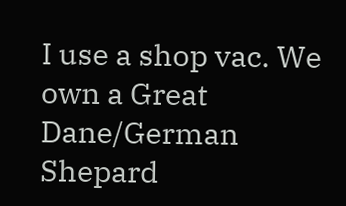I use a shop vac. We own a Great Dane/German Shepard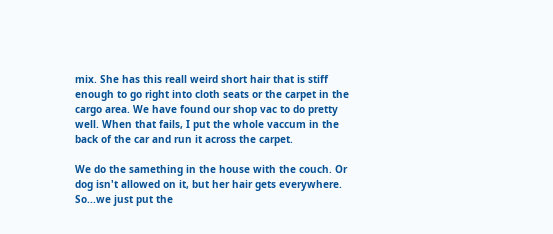mix. She has this reall weird short hair that is stiff enough to go right into cloth seats or the carpet in the cargo area. We have found our shop vac to do pretty well. When that fails, I put the whole vaccum in the back of the car and run it across the carpet.

We do the samething in the house with the couch. Or dog isn't allowed on it, but her hair gets everywhere. So...we just put the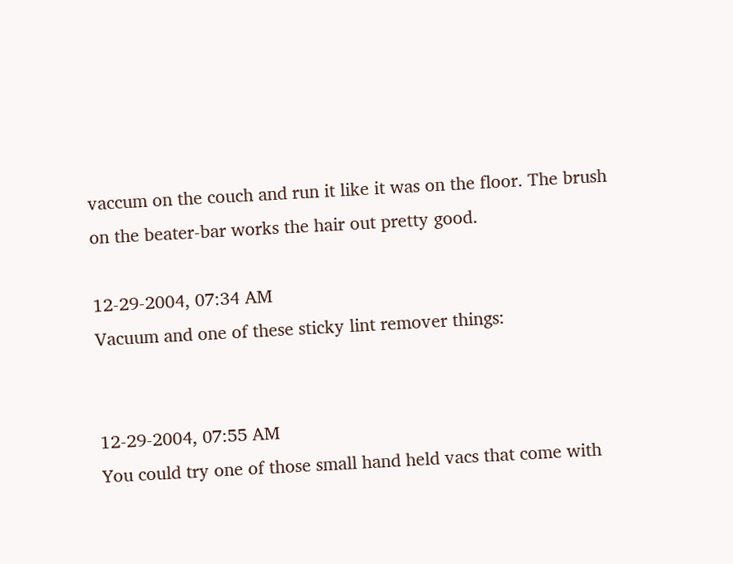vaccum on the couch and run it like it was on the floor. The brush on the beater-bar works the hair out pretty good.

12-29-2004, 07:34 AM
Vacuum and one of these sticky lint remover things:


12-29-2004, 07:55 AM
You could try one of those small hand held vacs that come with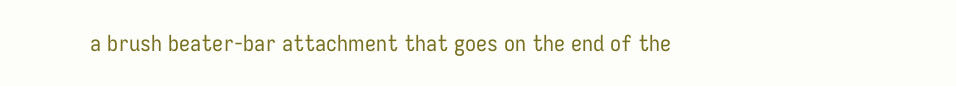a brush beater-bar attachment that goes on the end of the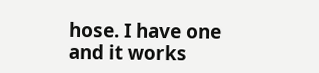hose. I have one and it works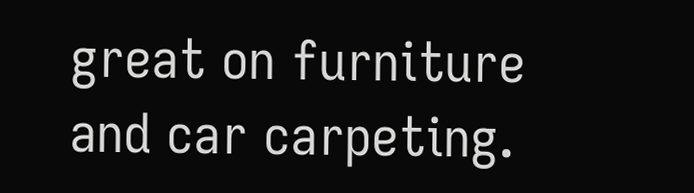great on furniture and car carpeting.